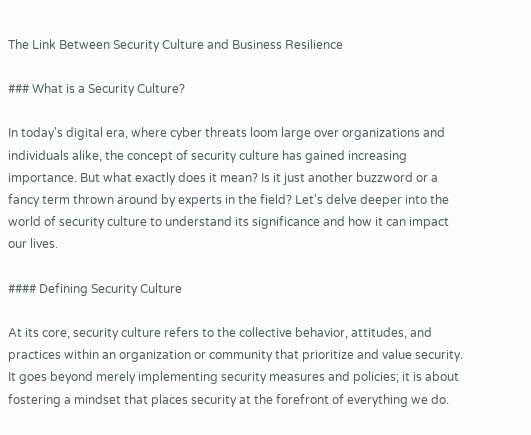The Link Between Security Culture and Business Resilience

### What is a Security Culture?

In today's digital era, where cyber threats loom large over organizations and individuals alike, the concept of security culture has gained increasing importance. But what exactly does it mean? Is it just another buzzword or a fancy term thrown around by experts in the field? Let's delve deeper into the world of security culture to understand its significance and how it can impact our lives.

#### Defining Security Culture

At its core, security culture refers to the collective behavior, attitudes, and practices within an organization or community that prioritize and value security. It goes beyond merely implementing security measures and policies; it is about fostering a mindset that places security at the forefront of everything we do.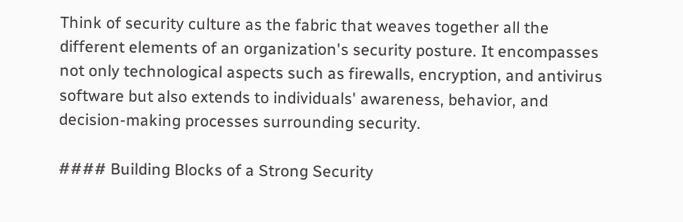Think of security culture as the fabric that weaves together all the different elements of an organization's security posture. It encompasses not only technological aspects such as firewalls, encryption, and antivirus software but also extends to individuals' awareness, behavior, and decision-making processes surrounding security.

#### Building Blocks of a Strong Security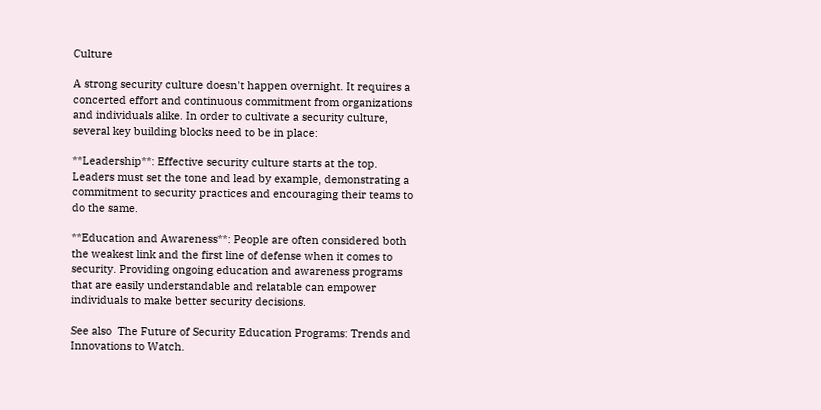Culture

A strong security culture doesn't happen overnight. It requires a concerted effort and continuous commitment from organizations and individuals alike. In order to cultivate a security culture, several key building blocks need to be in place:

**Leadership**: Effective security culture starts at the top. Leaders must set the tone and lead by example, demonstrating a commitment to security practices and encouraging their teams to do the same.

**Education and Awareness**: People are often considered both the weakest link and the first line of defense when it comes to security. Providing ongoing education and awareness programs that are easily understandable and relatable can empower individuals to make better security decisions.

See also  The Future of Security Education Programs: Trends and Innovations to Watch.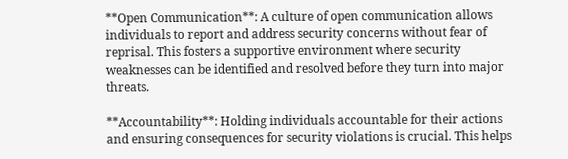**Open Communication**: A culture of open communication allows individuals to report and address security concerns without fear of reprisal. This fosters a supportive environment where security weaknesses can be identified and resolved before they turn into major threats.

**Accountability**: Holding individuals accountable for their actions and ensuring consequences for security violations is crucial. This helps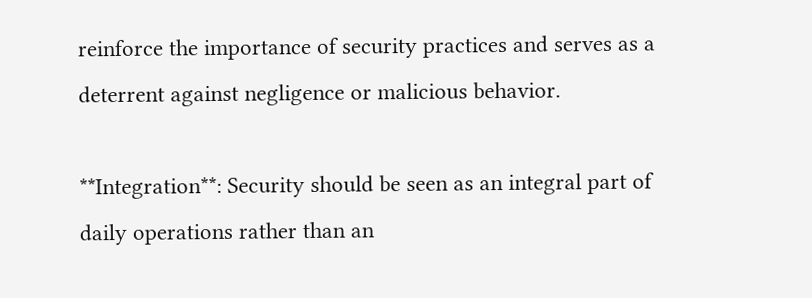reinforce the importance of security practices and serves as a deterrent against negligence or malicious behavior.

**Integration**: Security should be seen as an integral part of daily operations rather than an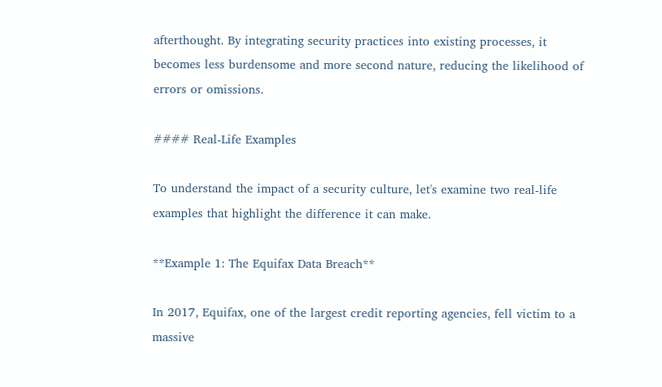afterthought. By integrating security practices into existing processes, it becomes less burdensome and more second nature, reducing the likelihood of errors or omissions.

#### Real-Life Examples

To understand the impact of a security culture, let's examine two real-life examples that highlight the difference it can make.

**Example 1: The Equifax Data Breach**

In 2017, Equifax, one of the largest credit reporting agencies, fell victim to a massive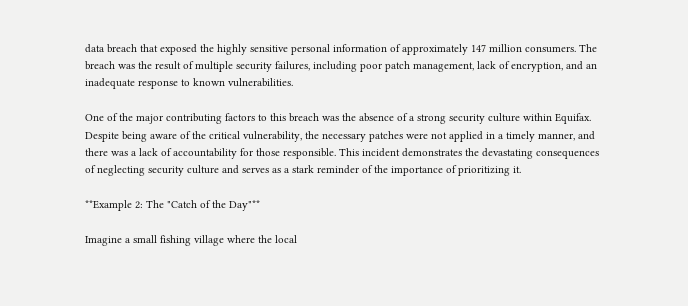data breach that exposed the highly sensitive personal information of approximately 147 million consumers. The breach was the result of multiple security failures, including poor patch management, lack of encryption, and an inadequate response to known vulnerabilities.

One of the major contributing factors to this breach was the absence of a strong security culture within Equifax. Despite being aware of the critical vulnerability, the necessary patches were not applied in a timely manner, and there was a lack of accountability for those responsible. This incident demonstrates the devastating consequences of neglecting security culture and serves as a stark reminder of the importance of prioritizing it.

**Example 2: The "Catch of the Day"**

Imagine a small fishing village where the local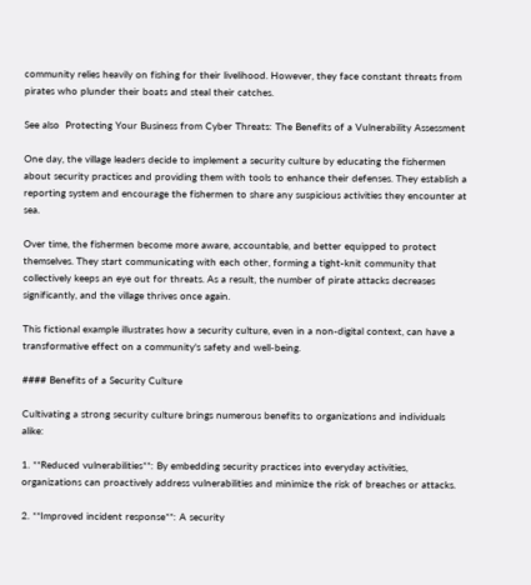community relies heavily on fishing for their livelihood. However, they face constant threats from pirates who plunder their boats and steal their catches.

See also  Protecting Your Business from Cyber Threats: The Benefits of a Vulnerability Assessment

One day, the village leaders decide to implement a security culture by educating the fishermen about security practices and providing them with tools to enhance their defenses. They establish a reporting system and encourage the fishermen to share any suspicious activities they encounter at sea.

Over time, the fishermen become more aware, accountable, and better equipped to protect themselves. They start communicating with each other, forming a tight-knit community that collectively keeps an eye out for threats. As a result, the number of pirate attacks decreases significantly, and the village thrives once again.

This fictional example illustrates how a security culture, even in a non-digital context, can have a transformative effect on a community's safety and well-being.

#### Benefits of a Security Culture

Cultivating a strong security culture brings numerous benefits to organizations and individuals alike:

1. **Reduced vulnerabilities**: By embedding security practices into everyday activities, organizations can proactively address vulnerabilities and minimize the risk of breaches or attacks.

2. **Improved incident response**: A security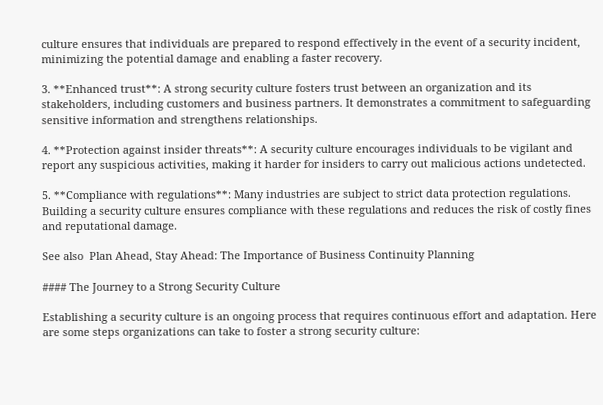culture ensures that individuals are prepared to respond effectively in the event of a security incident, minimizing the potential damage and enabling a faster recovery.

3. **Enhanced trust**: A strong security culture fosters trust between an organization and its stakeholders, including customers and business partners. It demonstrates a commitment to safeguarding sensitive information and strengthens relationships.

4. **Protection against insider threats**: A security culture encourages individuals to be vigilant and report any suspicious activities, making it harder for insiders to carry out malicious actions undetected.

5. **Compliance with regulations**: Many industries are subject to strict data protection regulations. Building a security culture ensures compliance with these regulations and reduces the risk of costly fines and reputational damage.

See also  Plan Ahead, Stay Ahead: The Importance of Business Continuity Planning

#### The Journey to a Strong Security Culture

Establishing a security culture is an ongoing process that requires continuous effort and adaptation. Here are some steps organizations can take to foster a strong security culture: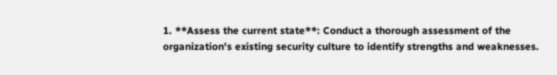1. **Assess the current state**: Conduct a thorough assessment of the organization's existing security culture to identify strengths and weaknesses.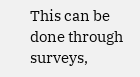This can be done through surveys,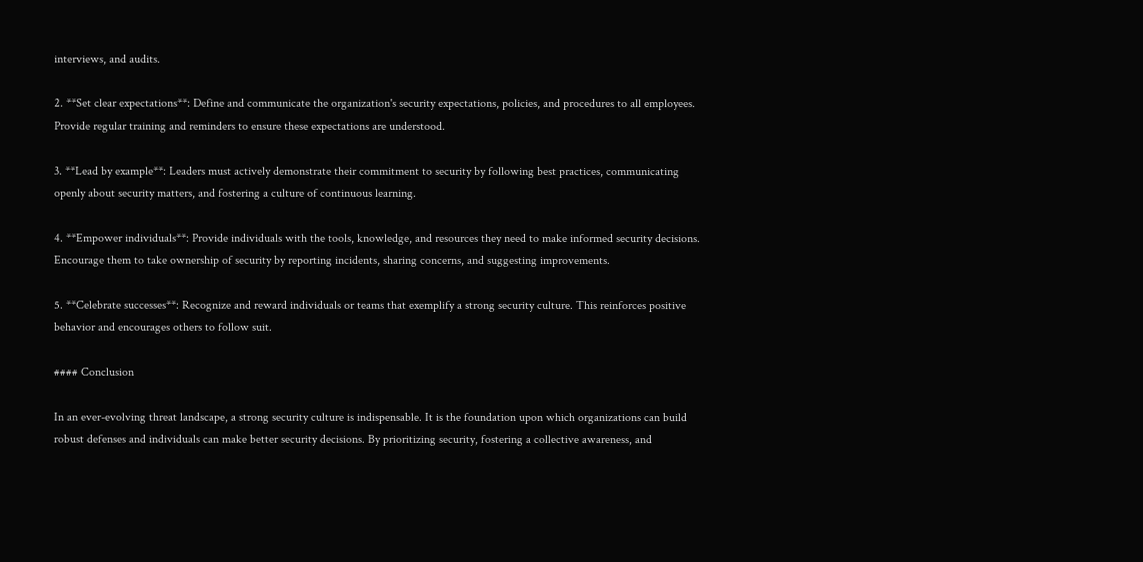interviews, and audits.

2. **Set clear expectations**: Define and communicate the organization's security expectations, policies, and procedures to all employees. Provide regular training and reminders to ensure these expectations are understood.

3. **Lead by example**: Leaders must actively demonstrate their commitment to security by following best practices, communicating openly about security matters, and fostering a culture of continuous learning.

4. **Empower individuals**: Provide individuals with the tools, knowledge, and resources they need to make informed security decisions. Encourage them to take ownership of security by reporting incidents, sharing concerns, and suggesting improvements.

5. **Celebrate successes**: Recognize and reward individuals or teams that exemplify a strong security culture. This reinforces positive behavior and encourages others to follow suit.

#### Conclusion

In an ever-evolving threat landscape, a strong security culture is indispensable. It is the foundation upon which organizations can build robust defenses and individuals can make better security decisions. By prioritizing security, fostering a collective awareness, and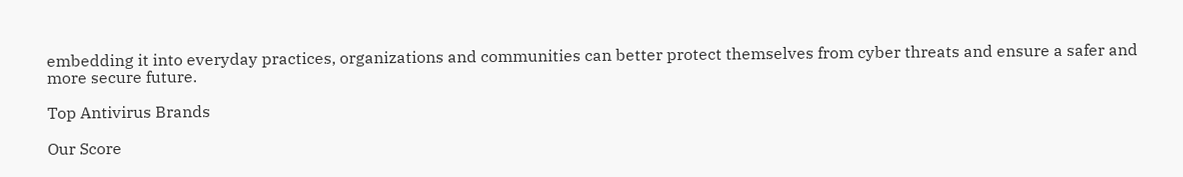embedding it into everyday practices, organizations and communities can better protect themselves from cyber threats and ensure a safer and more secure future.

Top Antivirus Brands

Our Score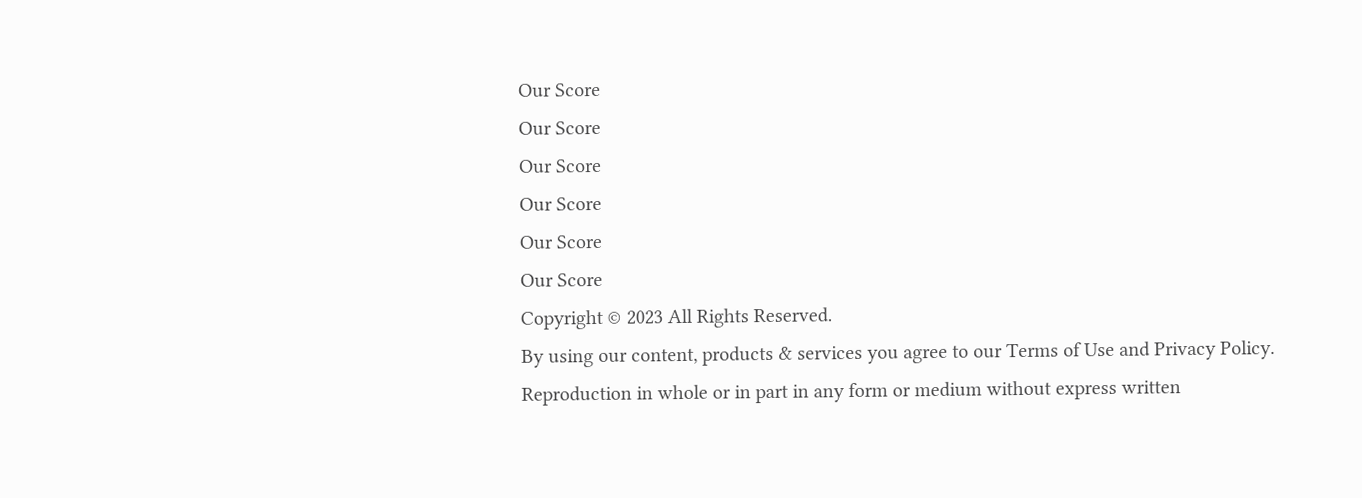Our Score
Our Score
Our Score
Our Score
Our Score
Our Score
Copyright © 2023 All Rights Reserved.
By using our content, products & services you agree to our Terms of Use and Privacy Policy.
Reproduction in whole or in part in any form or medium without express written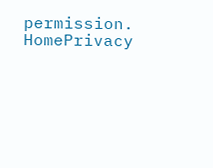permission.
HomePrivacy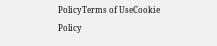PolicyTerms of UseCookie Policy